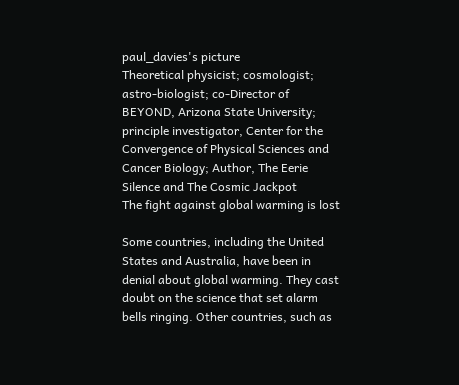paul_davies's picture
Theoretical physicist; cosmologist; astro-biologist; co-Director of BEYOND, Arizona State University; principle investigator, Center for the Convergence of Physical Sciences and Cancer Biology; Author, The Eerie Silence and The Cosmic Jackpot
The fight against global warming is lost

Some countries, including the United States and Australia, have been in denial about global warming. They cast doubt on the science that set alarm bells ringing. Other countries, such as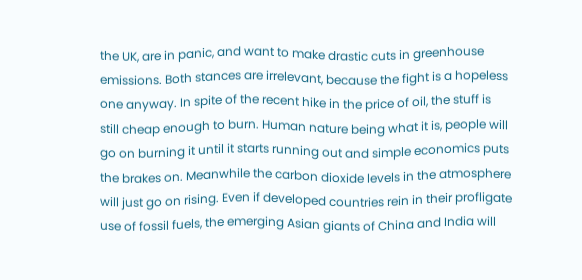the UK, are in panic, and want to make drastic cuts in greenhouse emissions. Both stances are irrelevant, because the fight is a hopeless one anyway. In spite of the recent hike in the price of oil, the stuff is still cheap enough to burn. Human nature being what it is, people will go on burning it until it starts running out and simple economics puts the brakes on. Meanwhile the carbon dioxide levels in the atmosphere will just go on rising. Even if developed countries rein in their profligate use of fossil fuels, the emerging Asian giants of China and India will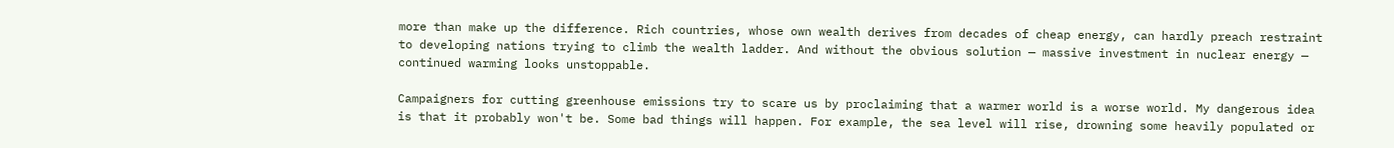more than make up the difference. Rich countries, whose own wealth derives from decades of cheap energy, can hardly preach restraint to developing nations trying to climb the wealth ladder. And without the obvious solution — massive investment in nuclear energy — continued warming looks unstoppable.

Campaigners for cutting greenhouse emissions try to scare us by proclaiming that a warmer world is a worse world. My dangerous idea is that it probably won't be. Some bad things will happen. For example, the sea level will rise, drowning some heavily populated or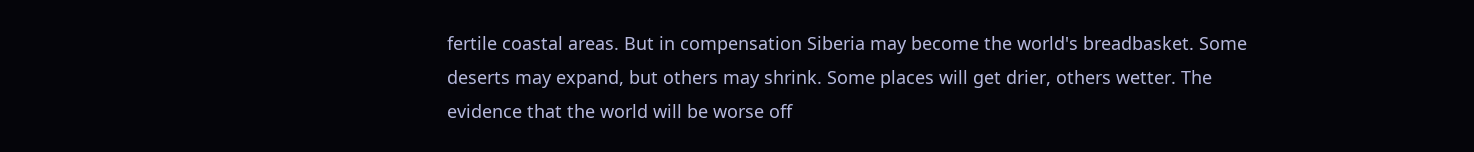fertile coastal areas. But in compensation Siberia may become the world's breadbasket. Some deserts may expand, but others may shrink. Some places will get drier, others wetter. The evidence that the world will be worse off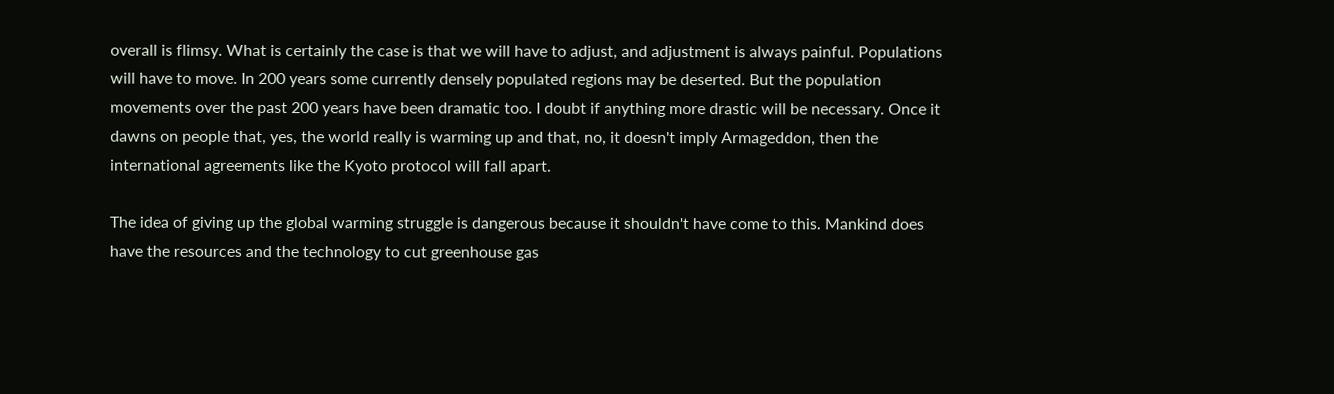overall is flimsy. What is certainly the case is that we will have to adjust, and adjustment is always painful. Populations will have to move. In 200 years some currently densely populated regions may be deserted. But the population movements over the past 200 years have been dramatic too. I doubt if anything more drastic will be necessary. Once it dawns on people that, yes, the world really is warming up and that, no, it doesn't imply Armageddon, then the international agreements like the Kyoto protocol will fall apart.

The idea of giving up the global warming struggle is dangerous because it shouldn't have come to this. Mankind does have the resources and the technology to cut greenhouse gas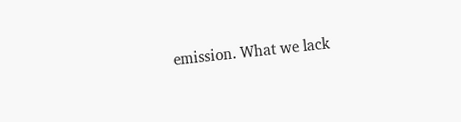emission. What we lack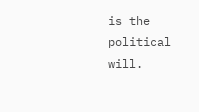is the political will.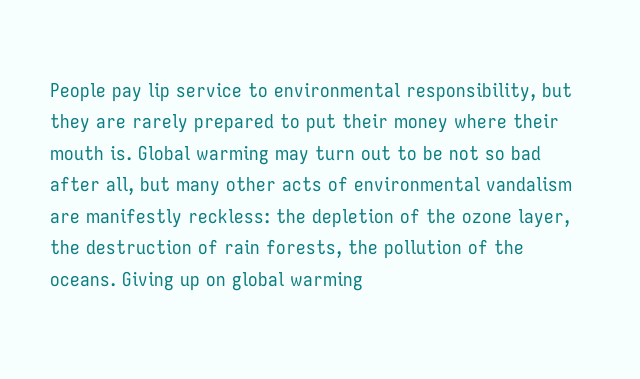People pay lip service to environmental responsibility, but they are rarely prepared to put their money where their mouth is. Global warming may turn out to be not so bad after all, but many other acts of environmental vandalism are manifestly reckless: the depletion of the ozone layer, the destruction of rain forests, the pollution of the oceans. Giving up on global warming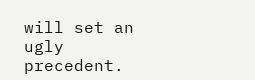will set an ugly precedent.